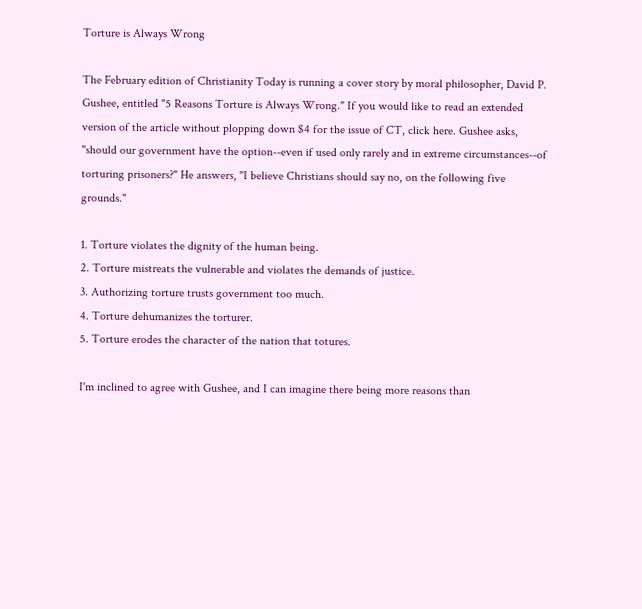Torture is Always Wrong

The February edition of Christianity Today is running a cover story by moral philosopher, David P. Gushee, entitled "5 Reasons Torture is Always Wrong." If you would like to read an extended version of the article without plopping down $4 for the issue of CT, click here. Gushee asks, "should our government have the option--even if used only rarely and in extreme circumstances--of torturing prisoners?" He answers, "I believe Christians should say no, on the following five grounds."

1. Torture violates the dignity of the human being.
2. Torture mistreats the vulnerable and violates the demands of justice.
3. Authorizing torture trusts government too much.
4. Torture dehumanizes the torturer.
5. Torture erodes the character of the nation that totures.

I'm inclined to agree with Gushee, and I can imagine there being more reasons than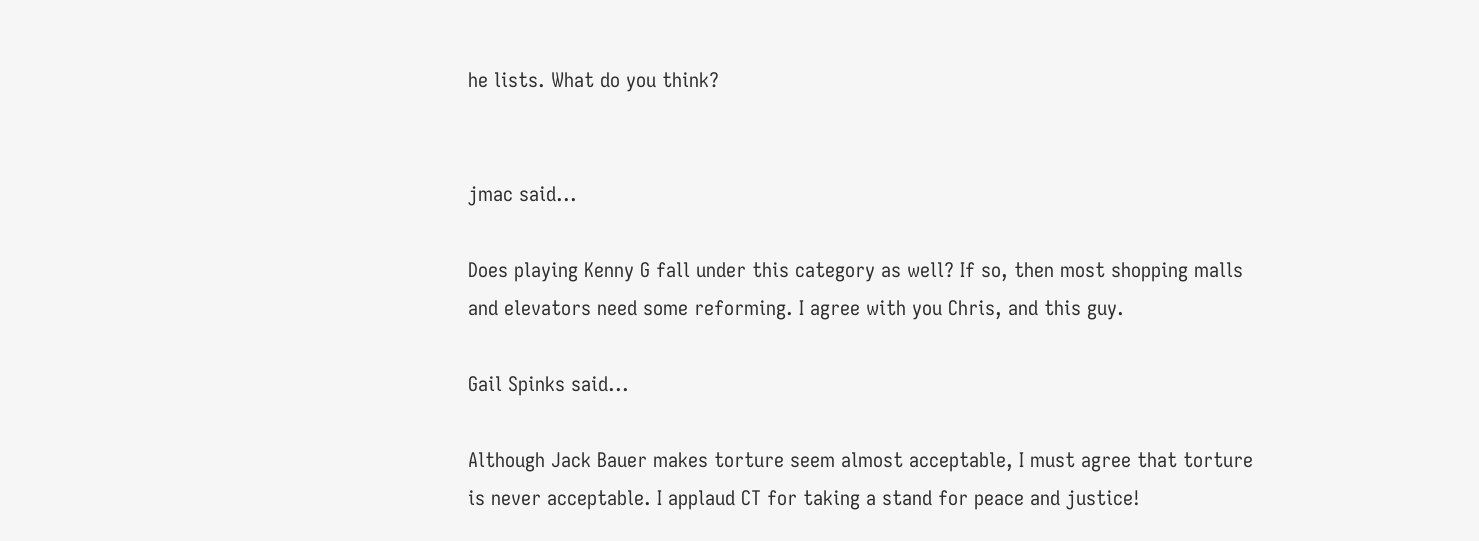he lists. What do you think?


jmac said...

Does playing Kenny G fall under this category as well? If so, then most shopping malls and elevators need some reforming. I agree with you Chris, and this guy.

Gail Spinks said...

Although Jack Bauer makes torture seem almost acceptable, I must agree that torture is never acceptable. I applaud CT for taking a stand for peace and justice!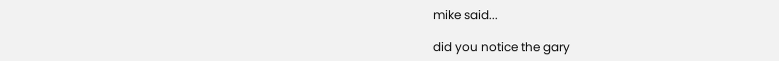mike said...

did you notice the gary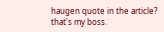haugen quote in the article? that's my boss.